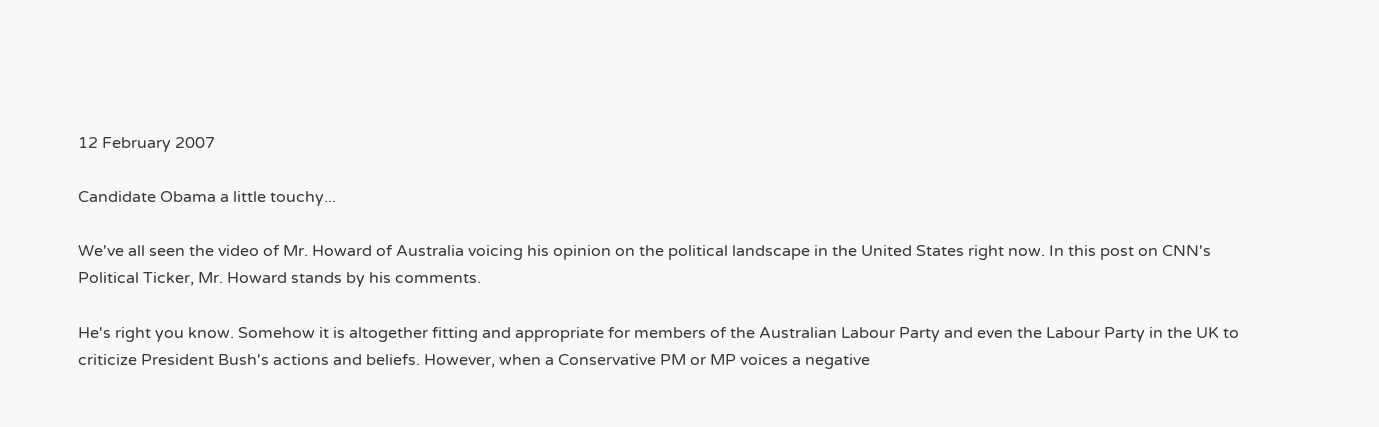12 February 2007

Candidate Obama a little touchy...

We've all seen the video of Mr. Howard of Australia voicing his opinion on the political landscape in the United States right now. In this post on CNN's Political Ticker, Mr. Howard stands by his comments.

He's right you know. Somehow it is altogether fitting and appropriate for members of the Australian Labour Party and even the Labour Party in the UK to criticize President Bush's actions and beliefs. However, when a Conservative PM or MP voices a negative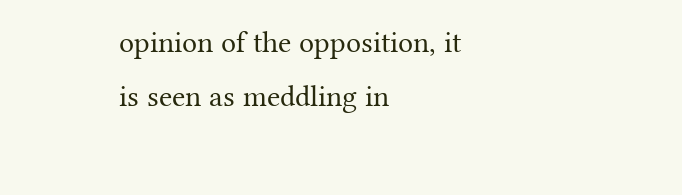opinion of the opposition, it is seen as meddling in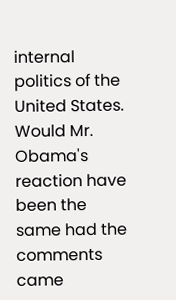internal politics of the United States. Would Mr. Obama's reaction have been the same had the comments came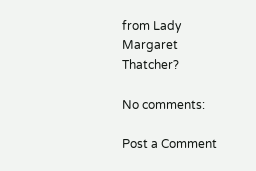from Lady Margaret Thatcher?

No comments:

Post a Comment